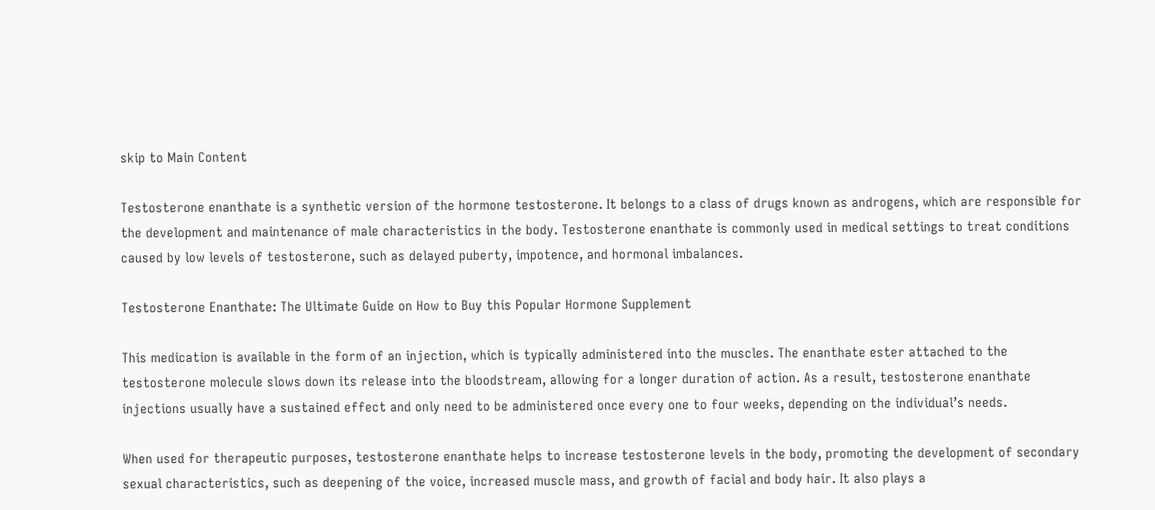skip to Main Content

Testosterone enanthate is a synthetic version of the hormone testosterone. It belongs to a class of drugs known as androgens, which are responsible for the development and maintenance of male characteristics in the body. Testosterone enanthate is commonly used in medical settings to treat conditions caused by low levels of testosterone, such as delayed puberty, impotence, and hormonal imbalances.

Testosterone Enanthate: The Ultimate Guide on How to Buy this Popular Hormone Supplement

This medication is available in the form of an injection, which is typically administered into the muscles. The enanthate ester attached to the testosterone molecule slows down its release into the bloodstream, allowing for a longer duration of action. As a result, testosterone enanthate injections usually have a sustained effect and only need to be administered once every one to four weeks, depending on the individual’s needs.

When used for therapeutic purposes, testosterone enanthate helps to increase testosterone levels in the body, promoting the development of secondary sexual characteristics, such as deepening of the voice, increased muscle mass, and growth of facial and body hair. It also plays a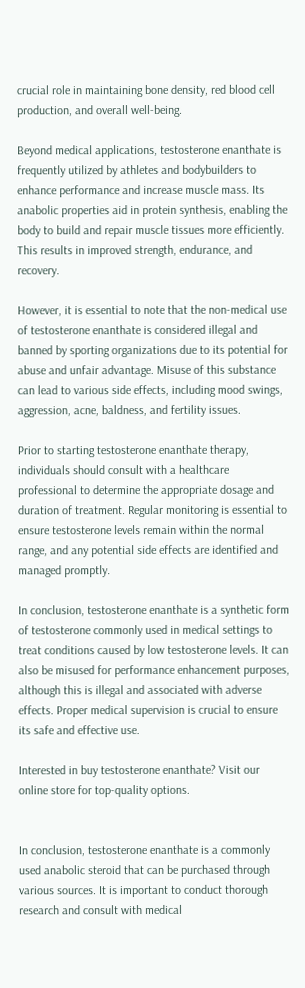crucial role in maintaining bone density, red blood cell production, and overall well-being.

Beyond medical applications, testosterone enanthate is frequently utilized by athletes and bodybuilders to enhance performance and increase muscle mass. Its anabolic properties aid in protein synthesis, enabling the body to build and repair muscle tissues more efficiently. This results in improved strength, endurance, and recovery.

However, it is essential to note that the non-medical use of testosterone enanthate is considered illegal and banned by sporting organizations due to its potential for abuse and unfair advantage. Misuse of this substance can lead to various side effects, including mood swings, aggression, acne, baldness, and fertility issues.

Prior to starting testosterone enanthate therapy, individuals should consult with a healthcare professional to determine the appropriate dosage and duration of treatment. Regular monitoring is essential to ensure testosterone levels remain within the normal range, and any potential side effects are identified and managed promptly.

In conclusion, testosterone enanthate is a synthetic form of testosterone commonly used in medical settings to treat conditions caused by low testosterone levels. It can also be misused for performance enhancement purposes, although this is illegal and associated with adverse effects. Proper medical supervision is crucial to ensure its safe and effective use.

Interested in buy testosterone enanthate? Visit our online store for top-quality options.


In conclusion, testosterone enanthate is a commonly used anabolic steroid that can be purchased through various sources. It is important to conduct thorough research and consult with medical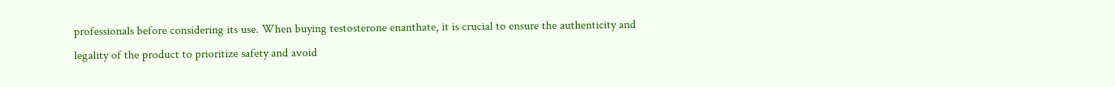professionals before considering its use. When buying testosterone enanthate, it is crucial to ensure the authenticity and legality of the product to prioritize safety and avoid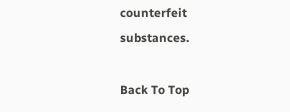counterfeit substances.

Back To Top